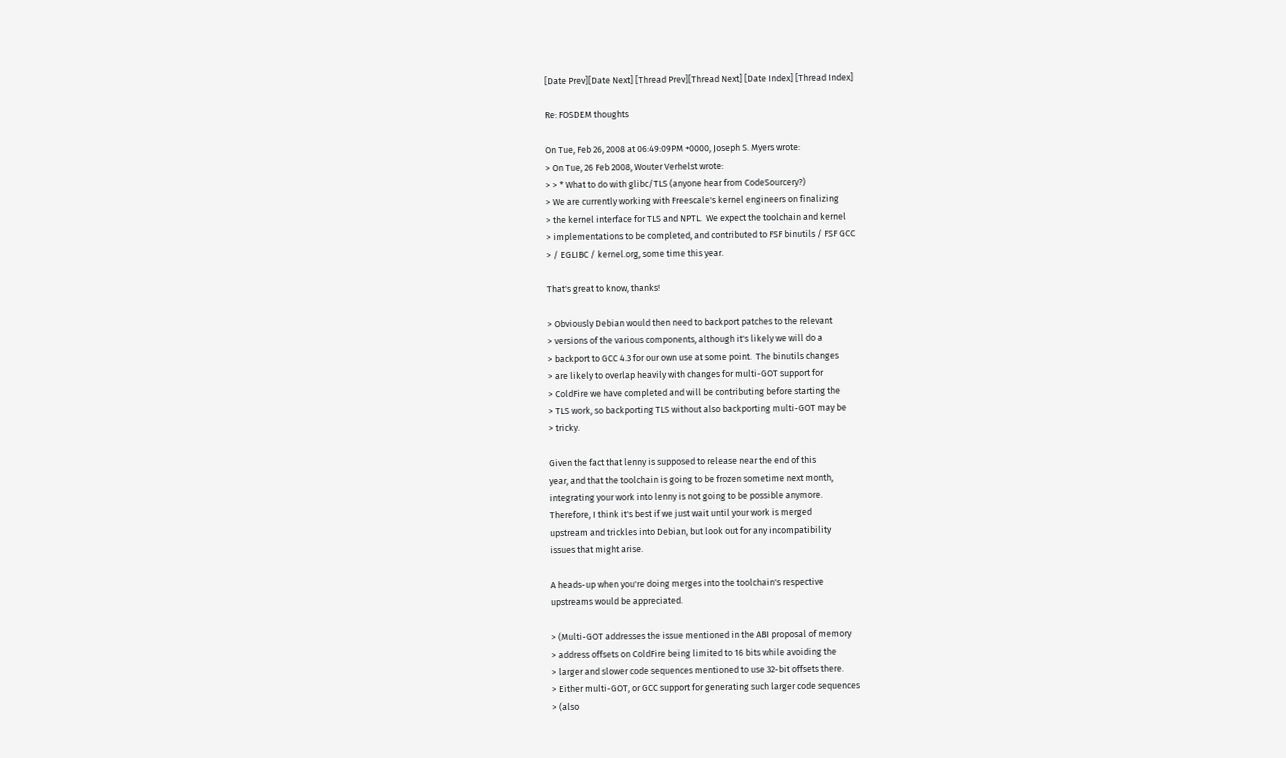[Date Prev][Date Next] [Thread Prev][Thread Next] [Date Index] [Thread Index]

Re: FOSDEM thoughts

On Tue, Feb 26, 2008 at 06:49:09PM +0000, Joseph S. Myers wrote:
> On Tue, 26 Feb 2008, Wouter Verhelst wrote:
> > * What to do with glibc/TLS (anyone hear from CodeSourcery?)
> We are currently working with Freescale's kernel engineers on finalizing
> the kernel interface for TLS and NPTL.  We expect the toolchain and kernel
> implementations to be completed, and contributed to FSF binutils / FSF GCC
> / EGLIBC / kernel.org, some time this year.

That's great to know, thanks!

> Obviously Debian would then need to backport patches to the relevant
> versions of the various components, although it's likely we will do a
> backport to GCC 4.3 for our own use at some point.  The binutils changes
> are likely to overlap heavily with changes for multi-GOT support for
> ColdFire we have completed and will be contributing before starting the
> TLS work, so backporting TLS without also backporting multi-GOT may be
> tricky.

Given the fact that lenny is supposed to release near the end of this
year, and that the toolchain is going to be frozen sometime next month,
integrating your work into lenny is not going to be possible anymore.
Therefore, I think it's best if we just wait until your work is merged
upstream and trickles into Debian, but look out for any incompatibility
issues that might arise.

A heads-up when you're doing merges into the toolchain's respective
upstreams would be appreciated.

> (Multi-GOT addresses the issue mentioned in the ABI proposal of memory
> address offsets on ColdFire being limited to 16 bits while avoiding the
> larger and slower code sequences mentioned to use 32-bit offsets there.
> Either multi-GOT, or GCC support for generating such larger code sequences
> (also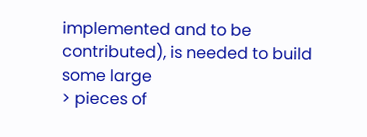implemented and to be contributed), is needed to build some large
> pieces of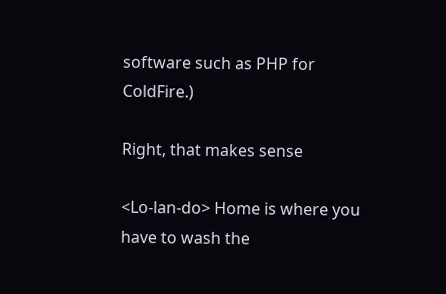software such as PHP for ColdFire.)

Right, that makes sense

<Lo-lan-do> Home is where you have to wash the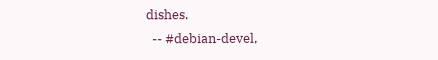dishes.
  -- #debian-devel,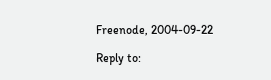Freenode, 2004-09-22

Reply to: